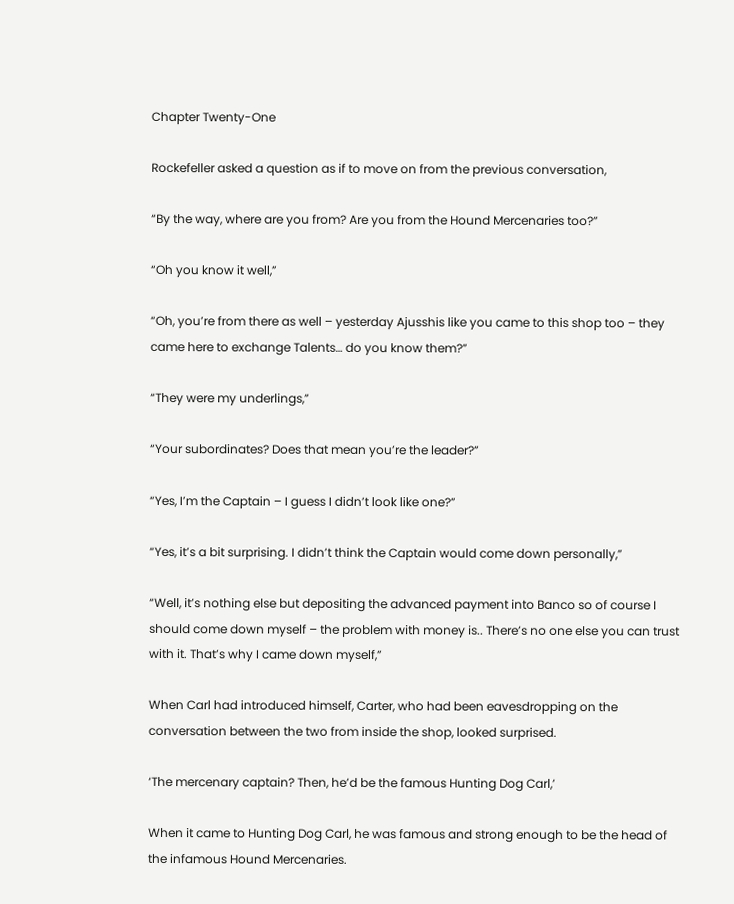Chapter Twenty-One

Rockefeller asked a question as if to move on from the previous conversation,

“By the way, where are you from? Are you from the Hound Mercenaries too?”

“Oh you know it well,”

“Oh, you’re from there as well – yesterday Ajusshis like you came to this shop too – they came here to exchange Talents… do you know them?”

“They were my underlings,”

“Your subordinates? Does that mean you’re the leader?”

“Yes, I’m the Captain – I guess I didn’t look like one?”

“Yes, it’s a bit surprising. I didn’t think the Captain would come down personally,”

“Well, it’s nothing else but depositing the advanced payment into Banco so of course I should come down myself – the problem with money is.. There’s no one else you can trust with it. That’s why I came down myself,”

When Carl had introduced himself, Carter, who had been eavesdropping on the conversation between the two from inside the shop, looked surprised.

‘The mercenary captain? Then, he’d be the famous Hunting Dog Carl,’

When it came to Hunting Dog Carl, he was famous and strong enough to be the head of the infamous Hound Mercenaries.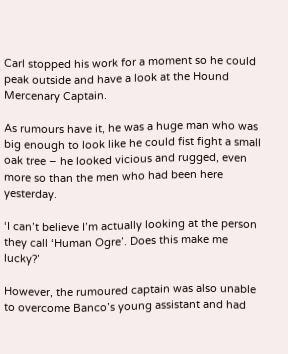Carl stopped his work for a moment so he could peak outside and have a look at the Hound Mercenary Captain.

As rumours have it, he was a huge man who was big enough to look like he could fist fight a small oak tree – he looked vicious and rugged, even more so than the men who had been here yesterday.

‘I can’t believe I’m actually looking at the person they call ‘Human Ogre’. Does this make me lucky?’

However, the rumoured captain was also unable to overcome Banco’s young assistant and had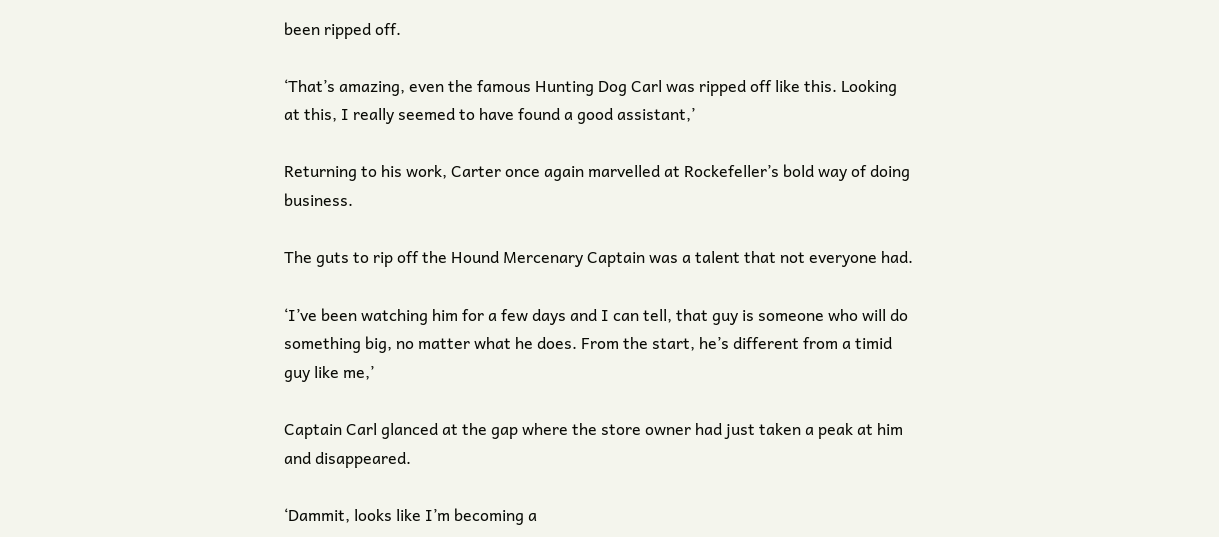been ripped off.

‘That’s amazing, even the famous Hunting Dog Carl was ripped off like this. Looking at this, I really seemed to have found a good assistant,’

Returning to his work, Carter once again marvelled at Rockefeller’s bold way of doing business.

The guts to rip off the Hound Mercenary Captain was a talent that not everyone had.

‘I’ve been watching him for a few days and I can tell, that guy is someone who will do something big, no matter what he does. From the start, he’s different from a timid guy like me,’

Captain Carl glanced at the gap where the store owner had just taken a peak at him and disappeared.

‘Dammit, looks like I’m becoming a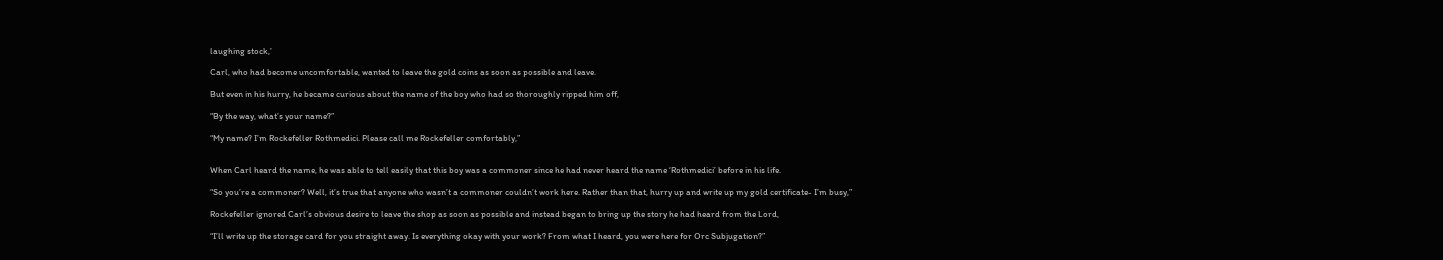laughing stock,’

Carl, who had become uncomfortable, wanted to leave the gold coins as soon as possible and leave.

But even in his hurry, he became curious about the name of the boy who had so thoroughly ripped him off,

“By the way, what’s your name?”

“My name? I’m Rockefeller Rothmedici. Please call me Rockefeller comfortably,”


When Carl heard the name, he was able to tell easily that this boy was a commoner since he had never heard the name ‘Rothmedici’ before in his life.

“So you’re a commoner? Well, it’s true that anyone who wasn’t a commoner couldn’t work here. Rather than that, hurry up and write up my gold certificate- I’m busy,”

Rockefeller ignored Carl’s obvious desire to leave the shop as soon as possible and instead began to bring up the story he had heard from the Lord,

“I’ll write up the storage card for you straight away. Is everything okay with your work? From what I heard, you were here for Orc Subjugation?”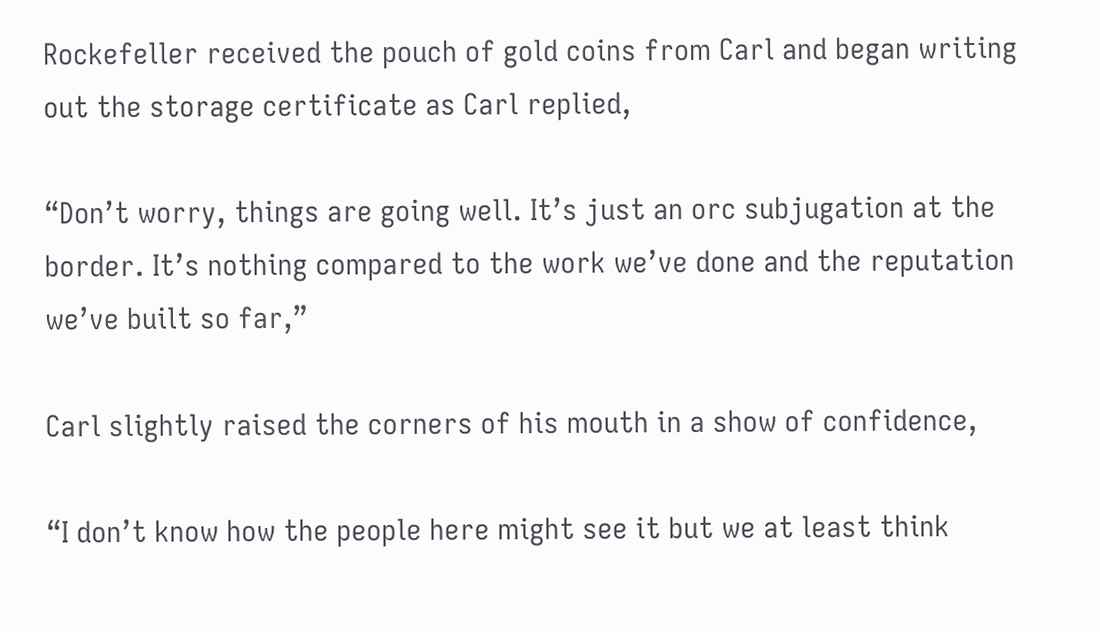Rockefeller received the pouch of gold coins from Carl and began writing out the storage certificate as Carl replied,

“Don’t worry, things are going well. It’s just an orc subjugation at the border. It’s nothing compared to the work we’ve done and the reputation we’ve built so far,”

Carl slightly raised the corners of his mouth in a show of confidence,

“I don’t know how the people here might see it but we at least think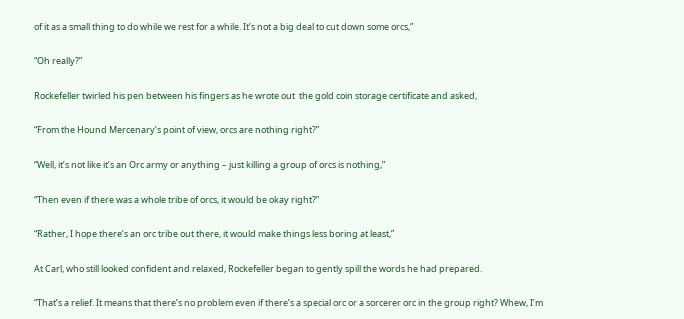of it as a small thing to do while we rest for a while. It’s not a big deal to cut down some orcs,”

“Oh really?”

Rockefeller twirled his pen between his fingers as he wrote out  the gold coin storage certificate and asked,

“From the Hound Mercenary’s point of view, orcs are nothing right?”

“Well, it’s not like it’s an Orc army or anything – just killing a group of orcs is nothing,”

“Then even if there was a whole tribe of orcs, it would be okay right?”

“Rather, I hope there’s an orc tribe out there, it would make things less boring at least,”

At Carl, who still looked confident and relaxed, Rockefeller began to gently spill the words he had prepared.

“That’s a relief. It means that there’s no problem even if there’s a special orc or a sorcerer orc in the group right? Whew, I’m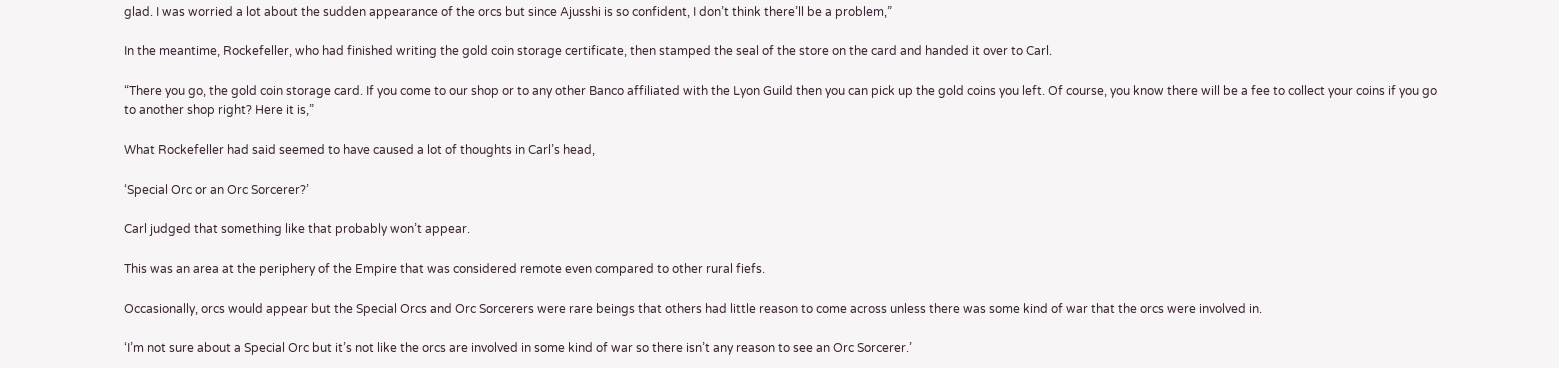glad. I was worried a lot about the sudden appearance of the orcs but since Ajusshi is so confident, I don’t think there’ll be a problem,”

In the meantime, Rockefeller, who had finished writing the gold coin storage certificate, then stamped the seal of the store on the card and handed it over to Carl.

“There you go, the gold coin storage card. If you come to our shop or to any other Banco affiliated with the Lyon Guild then you can pick up the gold coins you left. Of course, you know there will be a fee to collect your coins if you go to another shop right? Here it is,”

What Rockefeller had said seemed to have caused a lot of thoughts in Carl’s head,

‘Special Orc or an Orc Sorcerer?’

Carl judged that something like that probably won’t appear.

This was an area at the periphery of the Empire that was considered remote even compared to other rural fiefs.

Occasionally, orcs would appear but the Special Orcs and Orc Sorcerers were rare beings that others had little reason to come across unless there was some kind of war that the orcs were involved in.

‘I’m not sure about a Special Orc but it’s not like the orcs are involved in some kind of war so there isn’t any reason to see an Orc Sorcerer.’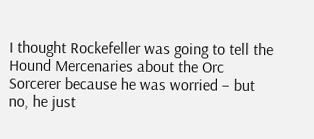I thought Rockefeller was going to tell the Hound Mercenaries about the Orc Sorcerer because he was worried – but no, he just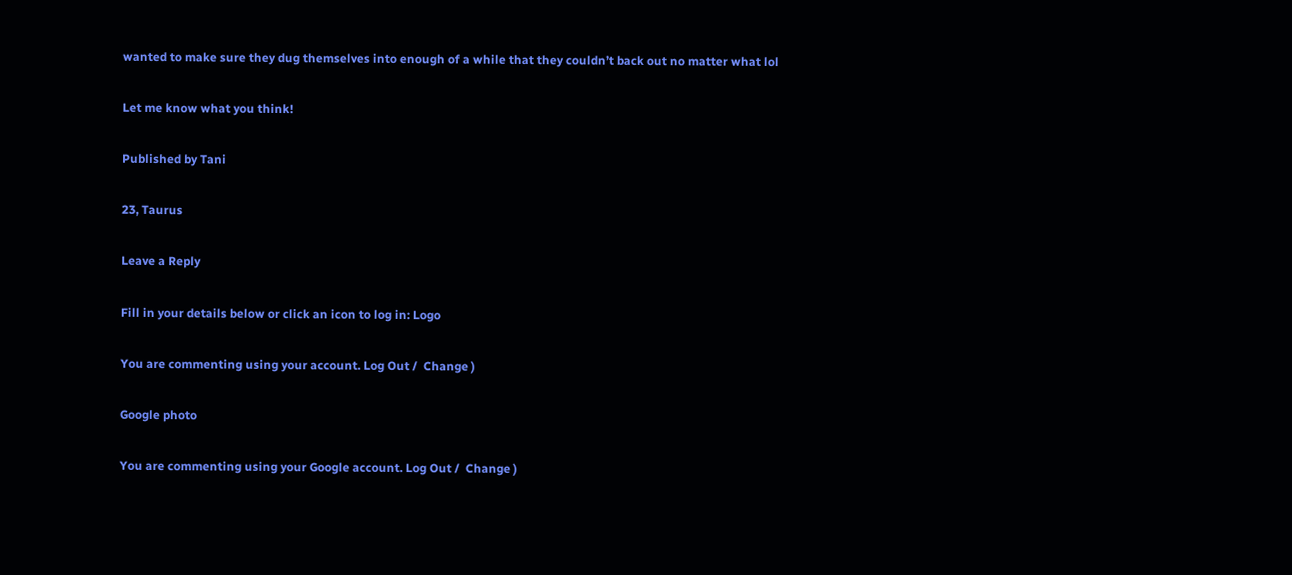wanted to make sure they dug themselves into enough of a while that they couldn’t back out no matter what lol

Let me know what you think!

Published by Tani

23, Taurus

Leave a Reply

Fill in your details below or click an icon to log in: Logo

You are commenting using your account. Log Out /  Change )

Google photo

You are commenting using your Google account. Log Out /  Change )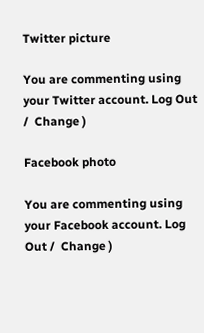Twitter picture

You are commenting using your Twitter account. Log Out /  Change )

Facebook photo

You are commenting using your Facebook account. Log Out /  Change )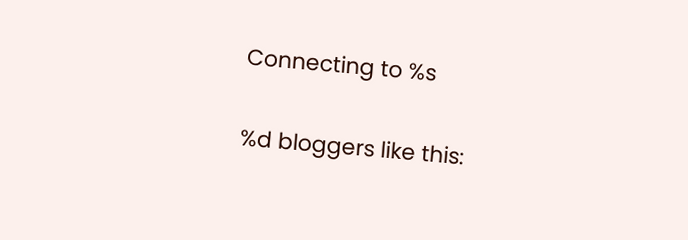Connecting to %s

%d bloggers like this: